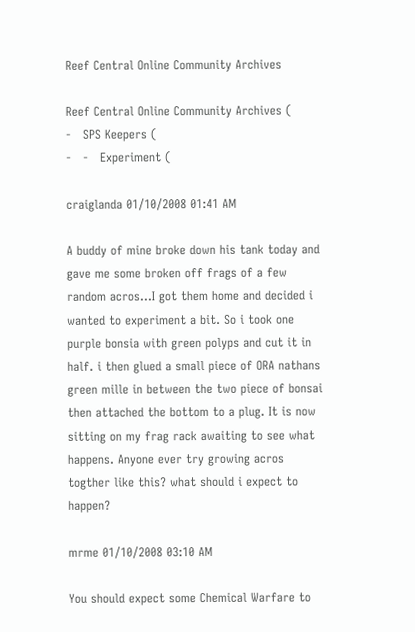Reef Central Online Community Archives

Reef Central Online Community Archives (
-   SPS Keepers (
-   -   Experiment (

craiglanda 01/10/2008 01:41 AM

A buddy of mine broke down his tank today and gave me some broken off frags of a few random acros...I got them home and decided i wanted to experiment a bit. So i took one purple bonsia with green polyps and cut it in half. i then glued a small piece of ORA nathans green mille in between the two piece of bonsai then attached the bottom to a plug. It is now sitting on my frag rack awaiting to see what happens. Anyone ever try growing acros togther like this? what should i expect to happen?

mrme 01/10/2008 03:10 AM

You should expect some Chemical Warfare to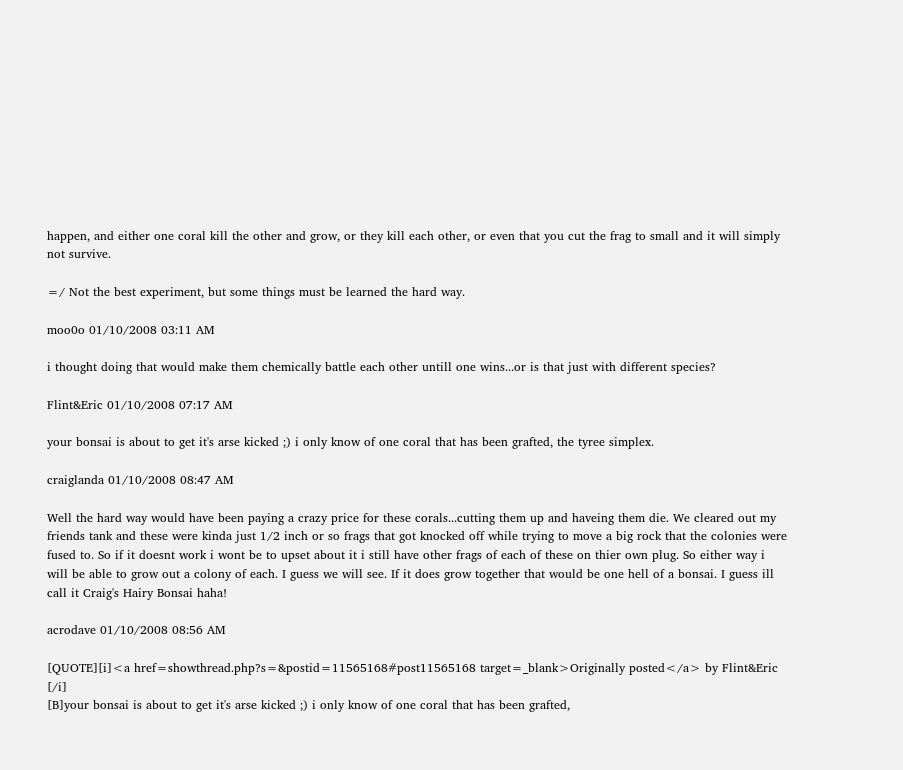happen, and either one coral kill the other and grow, or they kill each other, or even that you cut the frag to small and it will simply not survive.

=/ Not the best experiment, but some things must be learned the hard way.

moo0o 01/10/2008 03:11 AM

i thought doing that would make them chemically battle each other untill one wins...or is that just with different species?

Flint&Eric 01/10/2008 07:17 AM

your bonsai is about to get it's arse kicked ;) i only know of one coral that has been grafted, the tyree simplex.

craiglanda 01/10/2008 08:47 AM

Well the hard way would have been paying a crazy price for these corals...cutting them up and haveing them die. We cleared out my friends tank and these were kinda just 1/2 inch or so frags that got knocked off while trying to move a big rock that the colonies were fused to. So if it doesnt work i wont be to upset about it i still have other frags of each of these on thier own plug. So either way i will be able to grow out a colony of each. I guess we will see. If it does grow together that would be one hell of a bonsai. I guess ill call it Craig's Hairy Bonsai haha!

acrodave 01/10/2008 08:56 AM

[QUOTE][i]<a href=showthread.php?s=&postid=11565168#post11565168 target=_blank>Originally posted</a> by Flint&Eric [/i]
[B]your bonsai is about to get it's arse kicked ;) i only know of one coral that has been grafted,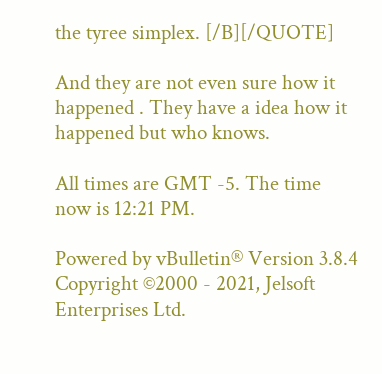the tyree simplex. [/B][/QUOTE]

And they are not even sure how it happened . They have a idea how it happened but who knows.

All times are GMT -5. The time now is 12:21 PM.

Powered by vBulletin® Version 3.8.4
Copyright ©2000 - 2021, Jelsoft Enterprises Ltd.